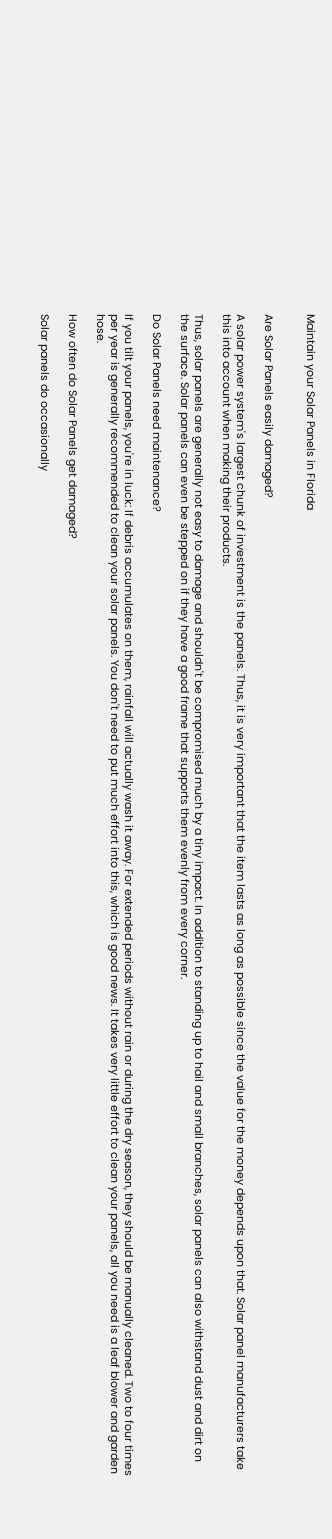Maintain your Solar Panels in Florida


Are Solar Panels easily damaged?

A solar power system's largest chunk of investment is the panels. Thus, it is very important that the item lasts as long as possible since the value for the money depends upon that. Solar panel manufacturers take this into account when making their products.

Thus, solar panels are generally not easy to damage and shouldn't be compromised much by a tiny impact. In addition to standing up to hail and small branches, solar panels can also withstand dust and dirt on the surface. Solar panels can even be stepped on if they have a good frame that supports them evenly from every corner.

Do Solar Panels need maintenance?

If you tilt your panels, you're in luck: If debris accumulates on them, rainfall will actually wash it away. For extended periods without rain or during the dry season, they should be manually cleaned. Two to four times per year is generally recommended to clean your solar panels. You don't need to put much effort into this, which is good news. It takes very little effort to clean your panels, all you need is a leaf blower and garden hose.

How often do Solar Panels get damaged?

Solar panels do occasionally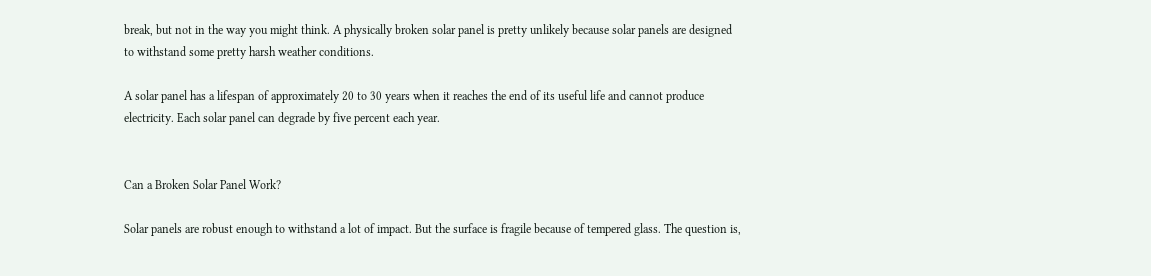break, but not in the way you might think. A physically broken solar panel is pretty unlikely because solar panels are designed to withstand some pretty harsh weather conditions.

A solar panel has a lifespan of approximately 20 to 30 years when it reaches the end of its useful life and cannot produce electricity. Each solar panel can degrade by five percent each year.


Can a Broken Solar Panel Work?

Solar panels are robust enough to withstand a lot of impact. But the surface is fragile because of tempered glass. The question is,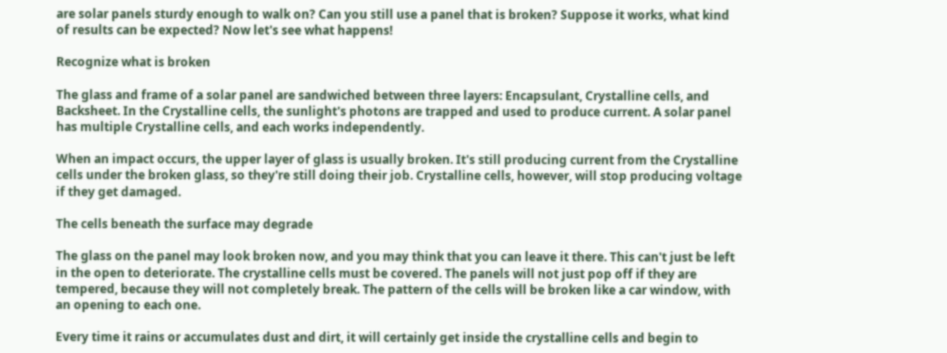are solar panels sturdy enough to walk on? Can you still use a panel that is broken? Suppose it works, what kind of results can be expected? Now let's see what happens!

Recognize what is broken

The glass and frame of a solar panel are sandwiched between three layers: Encapsulant, Crystalline cells, and Backsheet. In the Crystalline cells, the sunlight's photons are trapped and used to produce current. A solar panel has multiple Crystalline cells, and each works independently.

When an impact occurs, the upper layer of glass is usually broken. It's still producing current from the Crystalline cells under the broken glass, so they're still doing their job. Crystalline cells, however, will stop producing voltage if they get damaged.

The cells beneath the surface may degrade

The glass on the panel may look broken now, and you may think that you can leave it there. This can't just be left in the open to deteriorate. The crystalline cells must be covered. The panels will not just pop off if they are tempered, because they will not completely break. The pattern of the cells will be broken like a car window, with an opening to each one.

Every time it rains or accumulates dust and dirt, it will certainly get inside the crystalline cells and begin to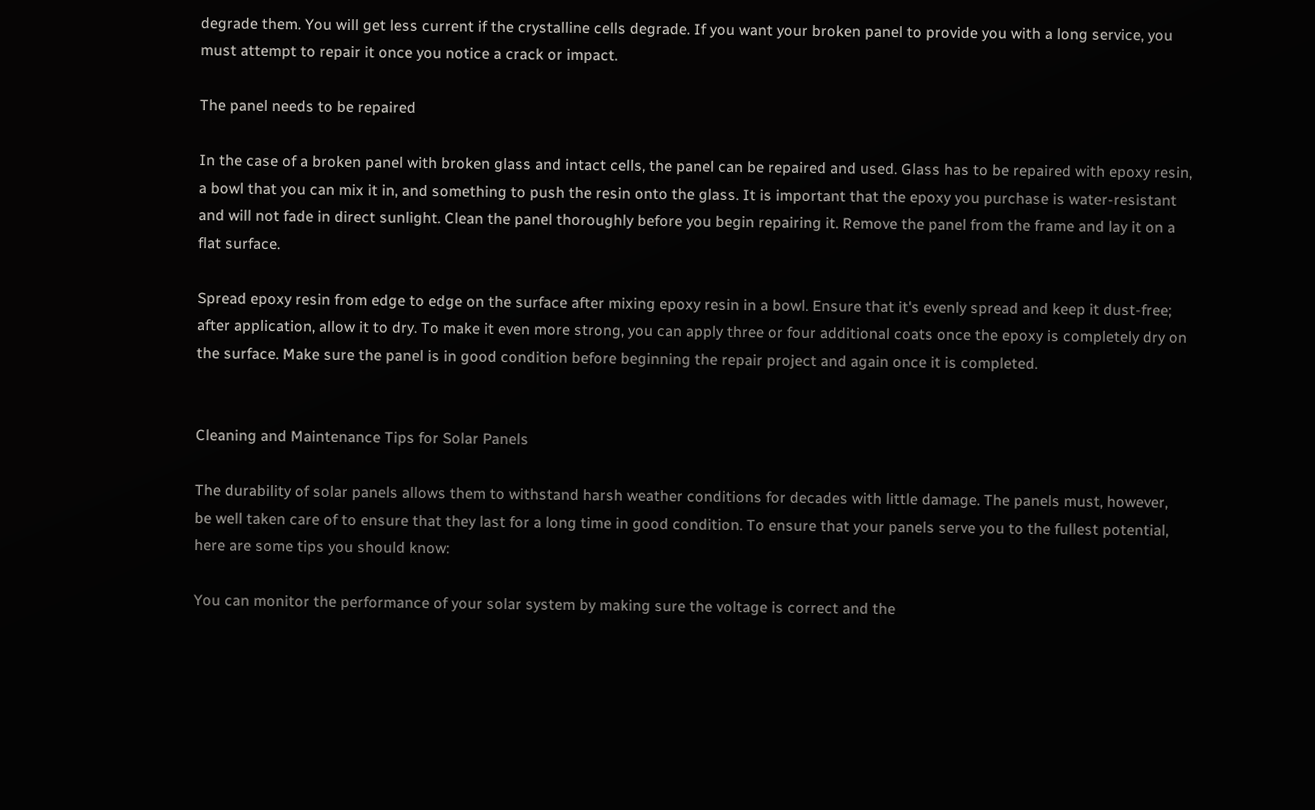degrade them. You will get less current if the crystalline cells degrade. If you want your broken panel to provide you with a long service, you must attempt to repair it once you notice a crack or impact.

The panel needs to be repaired

In the case of a broken panel with broken glass and intact cells, the panel can be repaired and used. Glass has to be repaired with epoxy resin, a bowl that you can mix it in, and something to push the resin onto the glass. It is important that the epoxy you purchase is water-resistant and will not fade in direct sunlight. Clean the panel thoroughly before you begin repairing it. Remove the panel from the frame and lay it on a flat surface.

Spread epoxy resin from edge to edge on the surface after mixing epoxy resin in a bowl. Ensure that it's evenly spread and keep it dust-free; after application, allow it to dry. To make it even more strong, you can apply three or four additional coats once the epoxy is completely dry on the surface. Make sure the panel is in good condition before beginning the repair project and again once it is completed.


Cleaning and Maintenance Tips for Solar Panels

The durability of solar panels allows them to withstand harsh weather conditions for decades with little damage. The panels must, however, be well taken care of to ensure that they last for a long time in good condition. To ensure that your panels serve you to the fullest potential, here are some tips you should know:

You can monitor the performance of your solar system by making sure the voltage is correct and the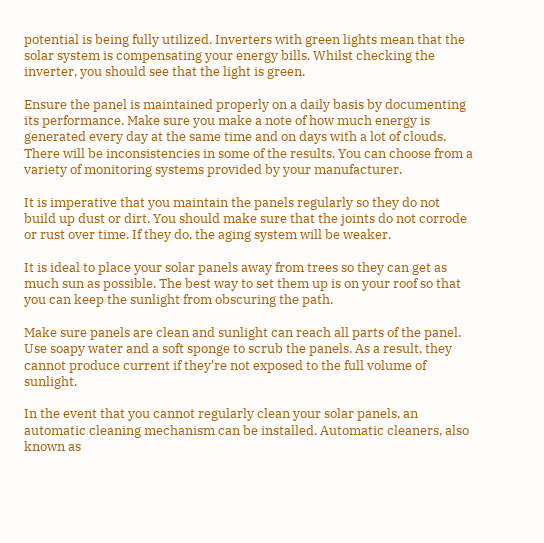potential is being fully utilized. Inverters with green lights mean that the solar system is compensating your energy bills. Whilst checking the inverter, you should see that the light is green.

Ensure the panel is maintained properly on a daily basis by documenting its performance. Make sure you make a note of how much energy is generated every day at the same time and on days with a lot of clouds. There will be inconsistencies in some of the results. You can choose from a variety of monitoring systems provided by your manufacturer.

It is imperative that you maintain the panels regularly so they do not build up dust or dirt. You should make sure that the joints do not corrode or rust over time. If they do, the aging system will be weaker.

It is ideal to place your solar panels away from trees so they can get as much sun as possible. The best way to set them up is on your roof so that you can keep the sunlight from obscuring the path.

Make sure panels are clean and sunlight can reach all parts of the panel. Use soapy water and a soft sponge to scrub the panels. As a result, they cannot produce current if they're not exposed to the full volume of sunlight.

In the event that you cannot regularly clean your solar panels, an automatic cleaning mechanism can be installed. Automatic cleaners, also known as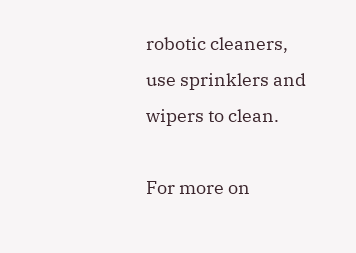robotic cleaners, use sprinklers and wipers to clean.

For more on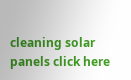cleaning solar panels click here